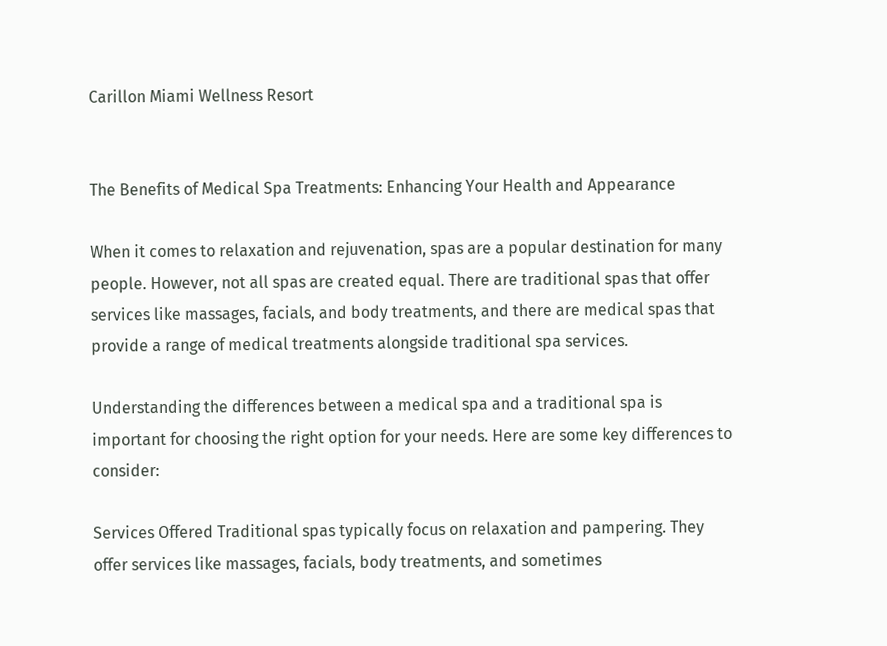Carillon Miami Wellness Resort


The Benefits of Medical Spa Treatments: Enhancing Your Health and Appearance

When it comes to relaxation and rejuvenation, spas are a popular destination for many people. However, not all spas are created equal. There are traditional spas that offer services like massages, facials, and body treatments, and there are medical spas that provide a range of medical treatments alongside traditional spa services.

Understanding the differences between a medical spa and a traditional spa is important for choosing the right option for your needs. Here are some key differences to consider:

Services Offered Traditional spas typically focus on relaxation and pampering. They offer services like massages, facials, body treatments, and sometimes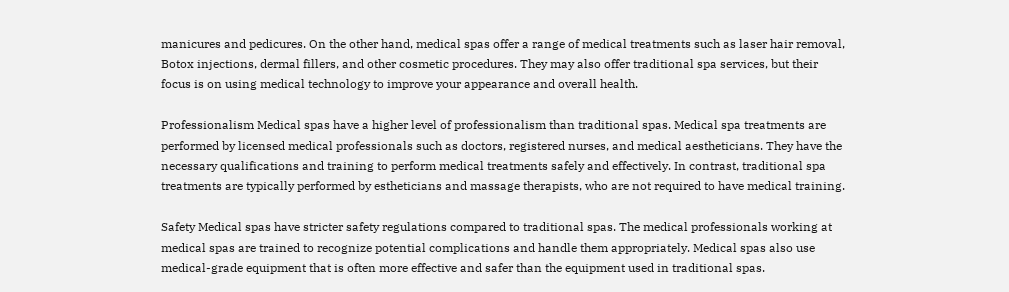manicures and pedicures. On the other hand, medical spas offer a range of medical treatments such as laser hair removal, Botox injections, dermal fillers, and other cosmetic procedures. They may also offer traditional spa services, but their focus is on using medical technology to improve your appearance and overall health.

Professionalism Medical spas have a higher level of professionalism than traditional spas. Medical spa treatments are performed by licensed medical professionals such as doctors, registered nurses, and medical aestheticians. They have the necessary qualifications and training to perform medical treatments safely and effectively. In contrast, traditional spa treatments are typically performed by estheticians and massage therapists, who are not required to have medical training.

Safety Medical spas have stricter safety regulations compared to traditional spas. The medical professionals working at medical spas are trained to recognize potential complications and handle them appropriately. Medical spas also use medical-grade equipment that is often more effective and safer than the equipment used in traditional spas.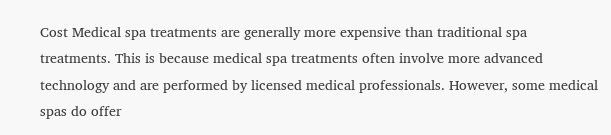Cost Medical spa treatments are generally more expensive than traditional spa treatments. This is because medical spa treatments often involve more advanced technology and are performed by licensed medical professionals. However, some medical spas do offer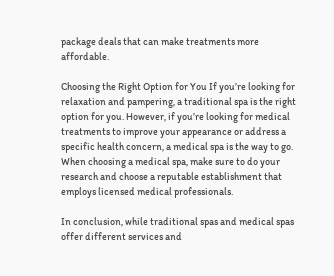package deals that can make treatments more affordable.

Choosing the Right Option for You If you’re looking for relaxation and pampering, a traditional spa is the right option for you. However, if you’re looking for medical treatments to improve your appearance or address a specific health concern, a medical spa is the way to go. When choosing a medical spa, make sure to do your research and choose a reputable establishment that employs licensed medical professionals.

In conclusion, while traditional spas and medical spas offer different services and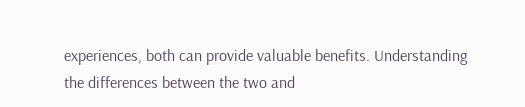experiences, both can provide valuable benefits. Understanding the differences between the two and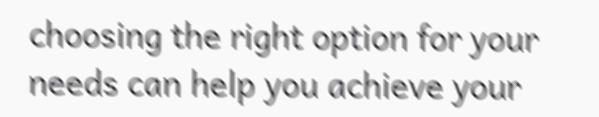choosing the right option for your needs can help you achieve your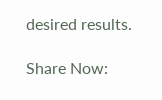desired results.

Share Now: